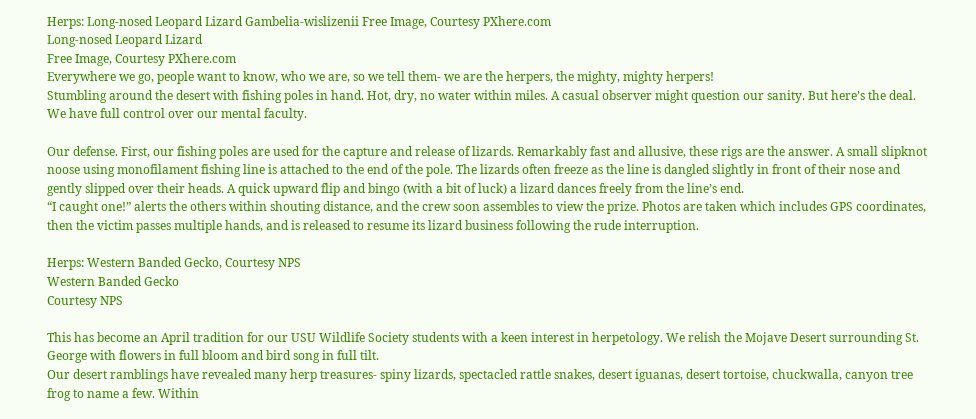Herps: Long-nosed Leopard Lizard Gambelia-wislizenii Free Image, Courtesy PXhere.com
Long-nosed Leopard Lizard
Free Image, Courtesy PXhere.com
Everywhere we go, people want to know, who we are, so we tell them- we are the herpers, the mighty, mighty herpers!
Stumbling around the desert with fishing poles in hand. Hot, dry, no water within miles. A casual observer might question our sanity. But here’s the deal. We have full control over our mental faculty.

Our defense. First, our fishing poles are used for the capture and release of lizards. Remarkably fast and allusive, these rigs are the answer. A small slipknot noose using monofilament fishing line is attached to the end of the pole. The lizards often freeze as the line is dangled slightly in front of their nose and gently slipped over their heads. A quick upward flip and bingo (with a bit of luck) a lizard dances freely from the line’s end.
“I caught one!” alerts the others within shouting distance, and the crew soon assembles to view the prize. Photos are taken which includes GPS coordinates, then the victim passes multiple hands, and is released to resume its lizard business following the rude interruption.

Herps: Western Banded Gecko, Courtesy NPS
Western Banded Gecko
Courtesy NPS

This has become an April tradition for our USU Wildlife Society students with a keen interest in herpetology. We relish the Mojave Desert surrounding St. George with flowers in full bloom and bird song in full tilt.
Our desert ramblings have revealed many herp treasures- spiny lizards, spectacled rattle snakes, desert iguanas, desert tortoise, chuckwalla, canyon tree frog to name a few. Within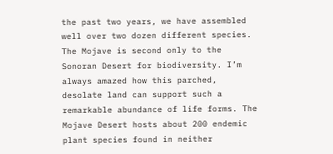the past two years, we have assembled well over two dozen different species. The Mojave is second only to the Sonoran Desert for biodiversity. I’m always amazed how this parched, desolate land can support such a remarkable abundance of life forms. The Mojave Desert hosts about 200 endemic plant species found in neither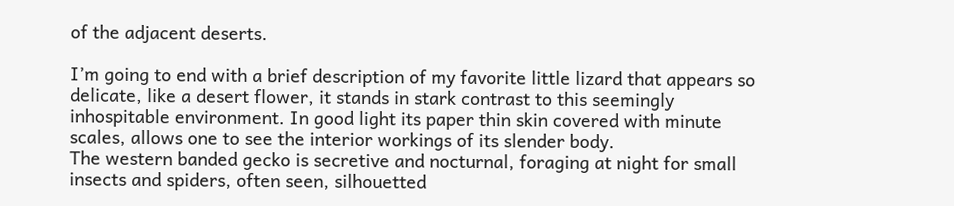of the adjacent deserts.

I’m going to end with a brief description of my favorite little lizard that appears so delicate, like a desert flower, it stands in stark contrast to this seemingly inhospitable environment. In good light its paper thin skin covered with minute scales, allows one to see the interior workings of its slender body.
The western banded gecko is secretive and nocturnal, foraging at night for small insects and spiders, often seen, silhouetted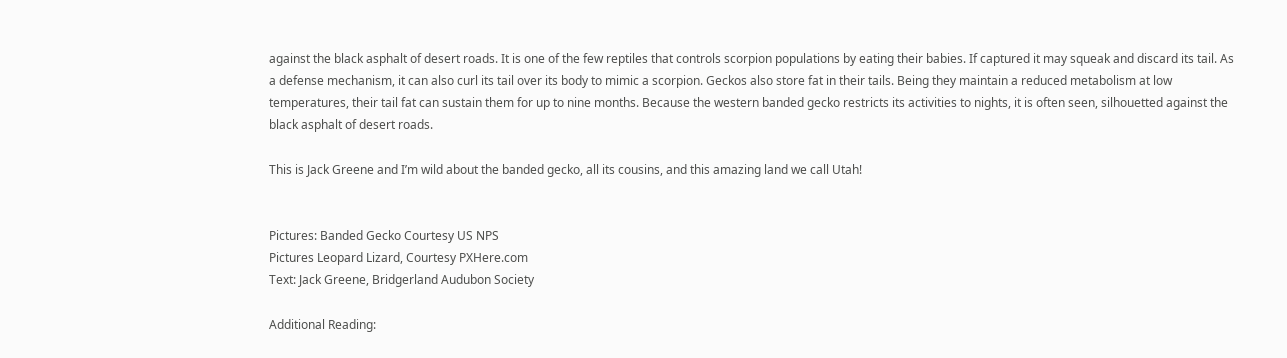against the black asphalt of desert roads. It is one of the few reptiles that controls scorpion populations by eating their babies. If captured it may squeak and discard its tail. As a defense mechanism, it can also curl its tail over its body to mimic a scorpion. Geckos also store fat in their tails. Being they maintain a reduced metabolism at low temperatures, their tail fat can sustain them for up to nine months. Because the western banded gecko restricts its activities to nights, it is often seen, silhouetted against the black asphalt of desert roads.

This is Jack Greene and I’m wild about the banded gecko, all its cousins, and this amazing land we call Utah!


Pictures: Banded Gecko Courtesy US NPS
Pictures Leopard Lizard, Courtesy PXHere.com
Text: Jack Greene, Bridgerland Audubon Society

Additional Reading: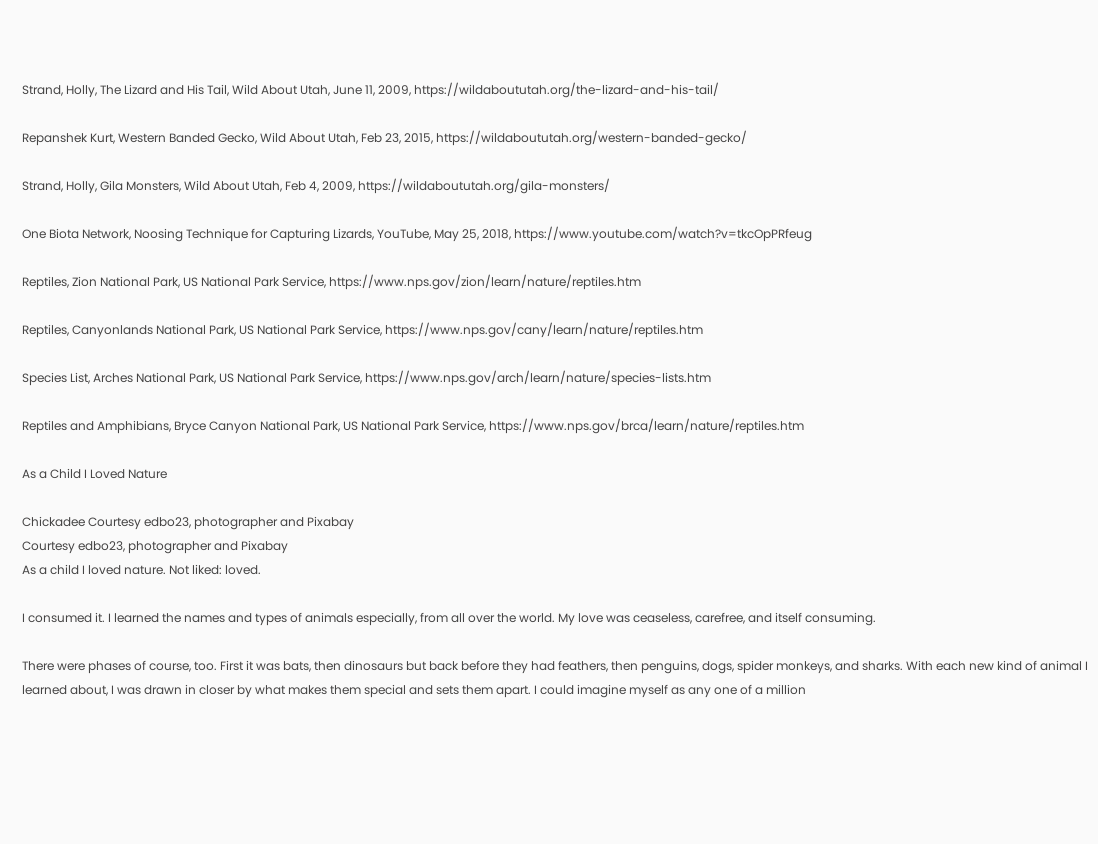Strand, Holly, The Lizard and His Tail, Wild About Utah, June 11, 2009, https://wildaboututah.org/the-lizard-and-his-tail/

Repanshek Kurt, Western Banded Gecko, Wild About Utah, Feb 23, 2015, https://wildaboututah.org/western-banded-gecko/

Strand, Holly, Gila Monsters, Wild About Utah, Feb 4, 2009, https://wildaboututah.org/gila-monsters/

One Biota Network, Noosing Technique for Capturing Lizards, YouTube, May 25, 2018, https://www.youtube.com/watch?v=tkcOpPRfeug

Reptiles, Zion National Park, US National Park Service, https://www.nps.gov/zion/learn/nature/reptiles.htm

Reptiles, Canyonlands National Park, US National Park Service, https://www.nps.gov/cany/learn/nature/reptiles.htm

Species List, Arches National Park, US National Park Service, https://www.nps.gov/arch/learn/nature/species-lists.htm

Reptiles and Amphibians, Bryce Canyon National Park, US National Park Service, https://www.nps.gov/brca/learn/nature/reptiles.htm

As a Child I Loved Nature

Chickadee Courtesy edbo23, photographer and Pixabay
Courtesy edbo23, photographer and Pixabay
As a child I loved nature. Not liked: loved.

I consumed it. I learned the names and types of animals especially, from all over the world. My love was ceaseless, carefree, and itself consuming.

There were phases of course, too. First it was bats, then dinosaurs but back before they had feathers, then penguins, dogs, spider monkeys, and sharks. With each new kind of animal I learned about, I was drawn in closer by what makes them special and sets them apart. I could imagine myself as any one of a million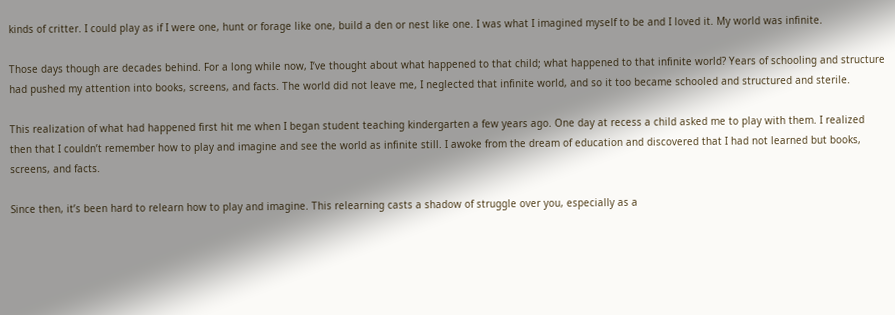kinds of critter. I could play as if I were one, hunt or forage like one, build a den or nest like one. I was what I imagined myself to be and I loved it. My world was infinite.

Those days though are decades behind. For a long while now, I’ve thought about what happened to that child; what happened to that infinite world? Years of schooling and structure had pushed my attention into books, screens, and facts. The world did not leave me, I neglected that infinite world, and so it too became schooled and structured and sterile.

This realization of what had happened first hit me when I began student teaching kindergarten a few years ago. One day at recess a child asked me to play with them. I realized then that I couldn’t remember how to play and imagine and see the world as infinite still. I awoke from the dream of education and discovered that I had not learned but books, screens, and facts.

Since then, it’s been hard to relearn how to play and imagine. This relearning casts a shadow of struggle over you, especially as a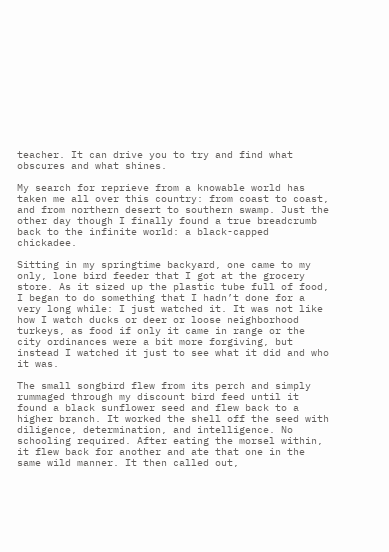teacher. It can drive you to try and find what obscures and what shines.

My search for reprieve from a knowable world has taken me all over this country: from coast to coast, and from northern desert to southern swamp. Just the other day though I finally found a true breadcrumb back to the infinite world: a black-capped chickadee.

Sitting in my springtime backyard, one came to my only, lone bird feeder that I got at the grocery store. As it sized up the plastic tube full of food, I began to do something that I hadn’t done for a very long while: I just watched it. It was not like how I watch ducks or deer or loose neighborhood turkeys, as food if only it came in range or the city ordinances were a bit more forgiving, but instead I watched it just to see what it did and who it was.

The small songbird flew from its perch and simply rummaged through my discount bird feed until it found a black sunflower seed and flew back to a higher branch. It worked the shell off the seed with diligence, determination, and intelligence. No schooling required. After eating the morsel within, it flew back for another and ate that one in the same wild manner. It then called out,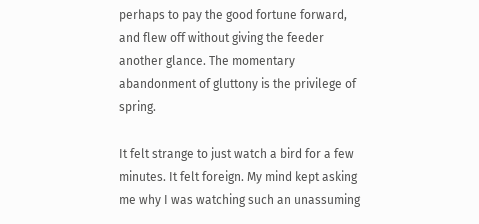perhaps to pay the good fortune forward, and flew off without giving the feeder another glance. The momentary abandonment of gluttony is the privilege of spring.

It felt strange to just watch a bird for a few minutes. It felt foreign. My mind kept asking me why I was watching such an unassuming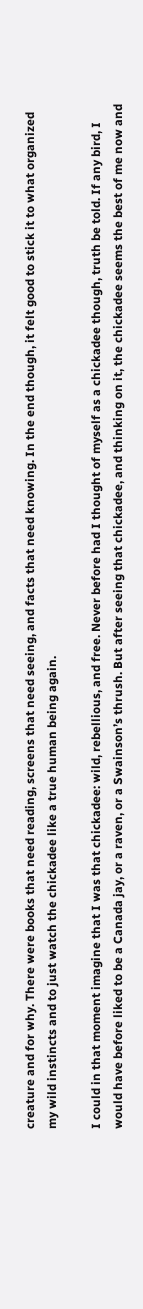creature and for why. There were books that need reading, screens that need seeing, and facts that need knowing. In the end though, it felt good to stick it to what organized my wild instincts and to just watch the chickadee like a true human being again.

I could in that moment imagine that I was that chickadee: wild, rebellious, and free. Never before had I thought of myself as a chickadee though, truth be told. If any bird, I would have before liked to be a Canada jay, or a raven, or a Swainson’s thrush. But after seeing that chickadee, and thinking on it, the chickadee seems the best of me now and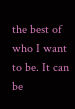the best of who I want to be. It can be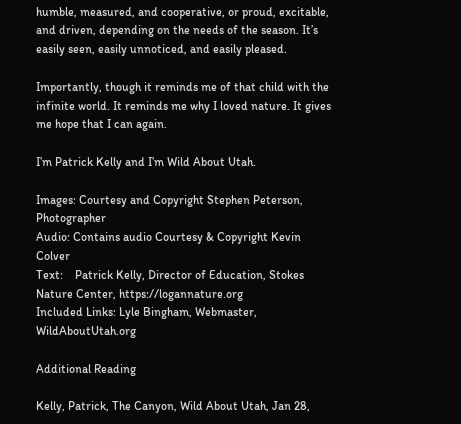humble, measured, and cooperative, or proud, excitable, and driven, depending on the needs of the season. It’s easily seen, easily unnoticed, and easily pleased.

Importantly, though it reminds me of that child with the infinite world. It reminds me why I loved nature. It gives me hope that I can again.

I’m Patrick Kelly and I’m Wild About Utah.

Images: Courtesy and Copyright Stephen Peterson, Photographer
Audio: Contains audio Courtesy & Copyright Kevin Colver
Text:    Patrick Kelly, Director of Education, Stokes Nature Center, https://logannature.org
Included Links: Lyle Bingham, Webmaster, WildAboutUtah.org

Additional Reading

Kelly, Patrick, The Canyon, Wild About Utah, Jan 28,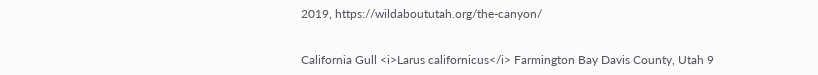2019, https://wildaboututah.org/the-canyon/


California Gull <i>Larus californicus</i> Farmington Bay Davis County, Utah 9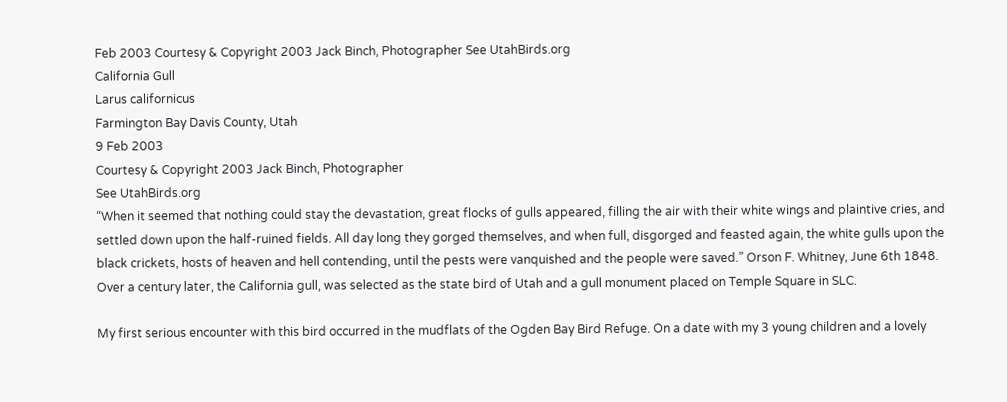Feb 2003 Courtesy & Copyright 2003 Jack Binch, Photographer See UtahBirds.org
California Gull
Larus californicus
Farmington Bay Davis County, Utah
9 Feb 2003
Courtesy & Copyright 2003 Jack Binch, Photographer
See UtahBirds.org
“When it seemed that nothing could stay the devastation, great flocks of gulls appeared, filling the air with their white wings and plaintive cries, and settled down upon the half-ruined fields. All day long they gorged themselves, and when full, disgorged and feasted again, the white gulls upon the black crickets, hosts of heaven and hell contending, until the pests were vanquished and the people were saved.” Orson F. Whitney, June 6th 1848. Over a century later, the California gull, was selected as the state bird of Utah and a gull monument placed on Temple Square in SLC.

My first serious encounter with this bird occurred in the mudflats of the Ogden Bay Bird Refuge. On a date with my 3 young children and a lovely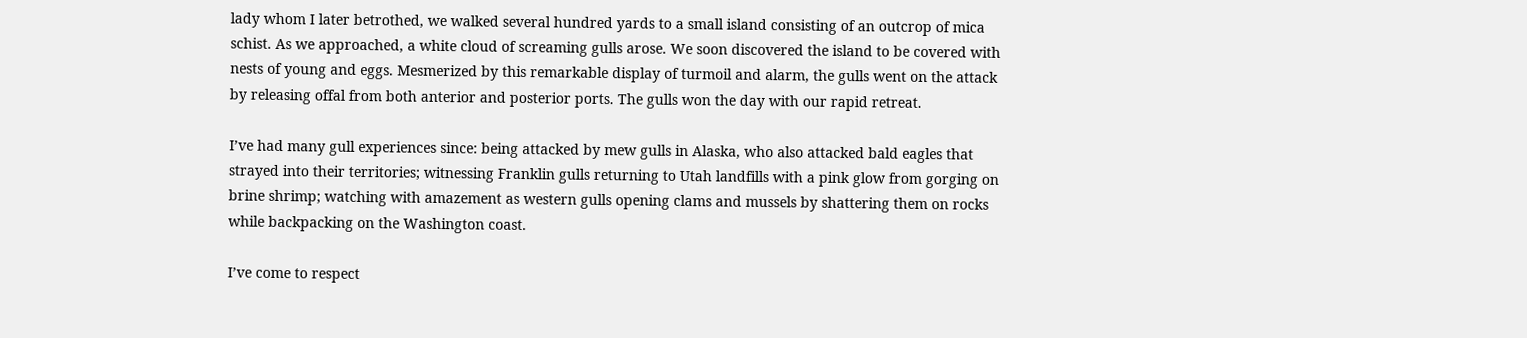lady whom I later betrothed, we walked several hundred yards to a small island consisting of an outcrop of mica schist. As we approached, a white cloud of screaming gulls arose. We soon discovered the island to be covered with nests of young and eggs. Mesmerized by this remarkable display of turmoil and alarm, the gulls went on the attack by releasing offal from both anterior and posterior ports. The gulls won the day with our rapid retreat.

I’ve had many gull experiences since: being attacked by mew gulls in Alaska, who also attacked bald eagles that strayed into their territories; witnessing Franklin gulls returning to Utah landfills with a pink glow from gorging on brine shrimp; watching with amazement as western gulls opening clams and mussels by shattering them on rocks while backpacking on the Washington coast.

I’ve come to respect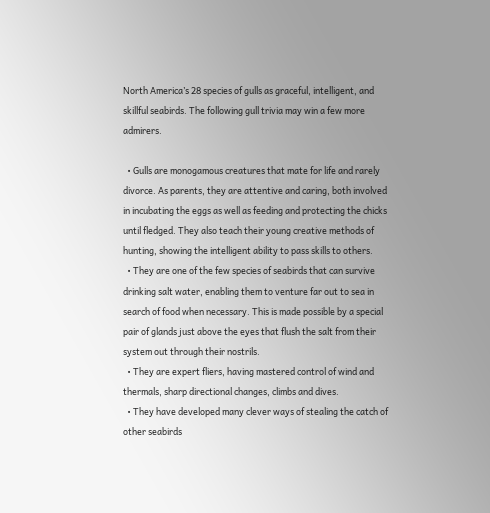North America’s 28 species of gulls as graceful, intelligent, and skillful seabirds. The following gull trivia may win a few more admirers.

  • Gulls are monogamous creatures that mate for life and rarely divorce. As parents, they are attentive and caring, both involved in incubating the eggs as well as feeding and protecting the chicks until fledged. They also teach their young creative methods of hunting, showing the intelligent ability to pass skills to others.
  • They are one of the few species of seabirds that can survive drinking salt water, enabling them to venture far out to sea in search of food when necessary. This is made possible by a special pair of glands just above the eyes that flush the salt from their system out through their nostrils.
  • They are expert fliers, having mastered control of wind and thermals, sharp directional changes, climbs and dives.
  • They have developed many clever ways of stealing the catch of other seabirds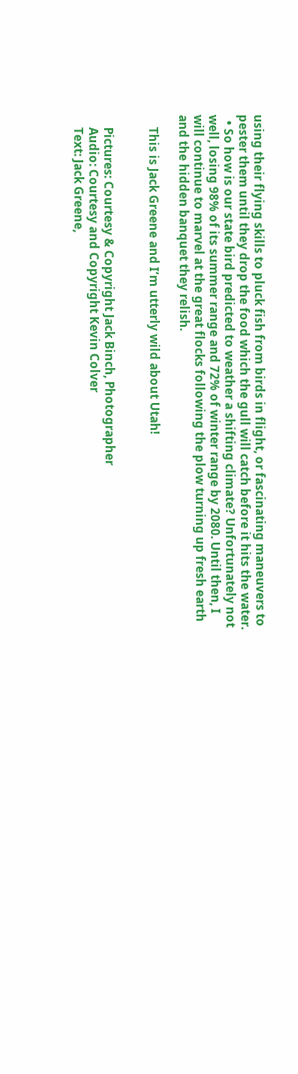using their flying skills to pluck fish from birds in flight, or fascinating maneuvers to pester them until they drop the food which the gull will catch before it hits the water.
  • So how is our state bird predicted to weather a shifting climate? Unfortunately not well, losing 98% of its summer range and 72% of winter range by 2080. Until then, I will continue to marvel at the great flocks following the plow turning up fresh earth and the hidden banquet they relish.

    This is Jack Greene and I’m utterly wild about Utah!


    Pictures: Courtesy & Copyright Jack Binch, Photographer
    Audio: Courtesy and Copyright Kevin Colver
    Text: Jack Greene,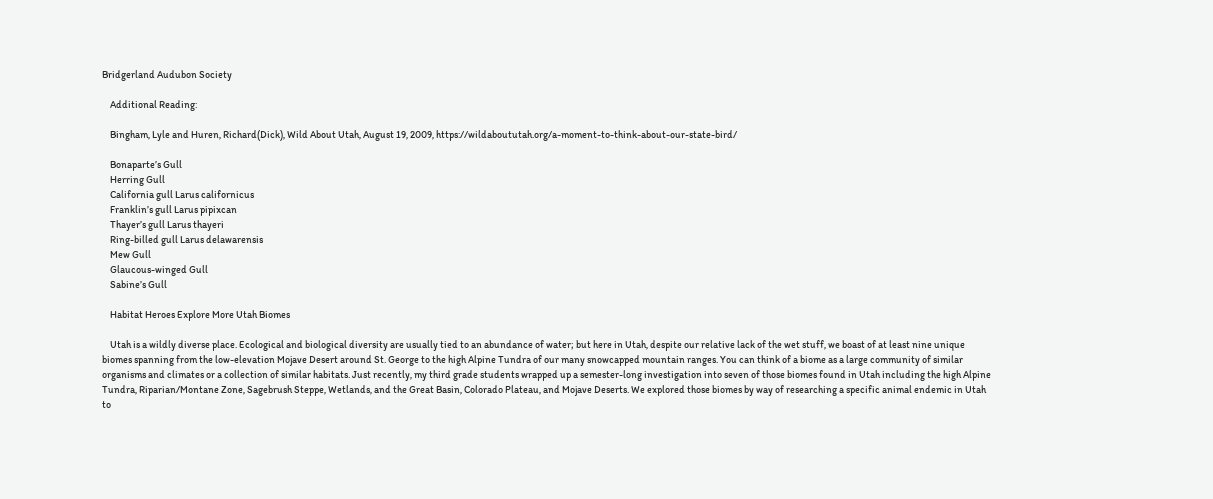Bridgerland Audubon Society

    Additional Reading:

    Bingham, Lyle and Huren, Richard(Dick), Wild About Utah, August 19, 2009, https://wildaboututah.org/a-moment-to-think-about-our-state-bird/

    Bonaparte’s Gull
    Herring Gull
    California gull Larus californicus
    Franklin’s gull Larus pipixcan
    Thayer’s gull Larus thayeri
    Ring-billed gull Larus delawarensis
    Mew Gull
    Glaucous-winged Gull
    Sabine’s Gull

    Habitat Heroes Explore More Utah Biomes

    Utah is a wildly diverse place. Ecological and biological diversity are usually tied to an abundance of water; but here in Utah, despite our relative lack of the wet stuff, we boast of at least nine unique biomes spanning from the low-elevation Mojave Desert around St. George to the high Alpine Tundra of our many snowcapped mountain ranges. You can think of a biome as a large community of similar organisms and climates or a collection of similar habitats. Just recently, my third grade students wrapped up a semester-long investigation into seven of those biomes found in Utah including the high Alpine Tundra, Riparian/Montane Zone, Sagebrush Steppe, Wetlands, and the Great Basin, Colorado Plateau, and Mojave Deserts. We explored those biomes by way of researching a specific animal endemic in Utah to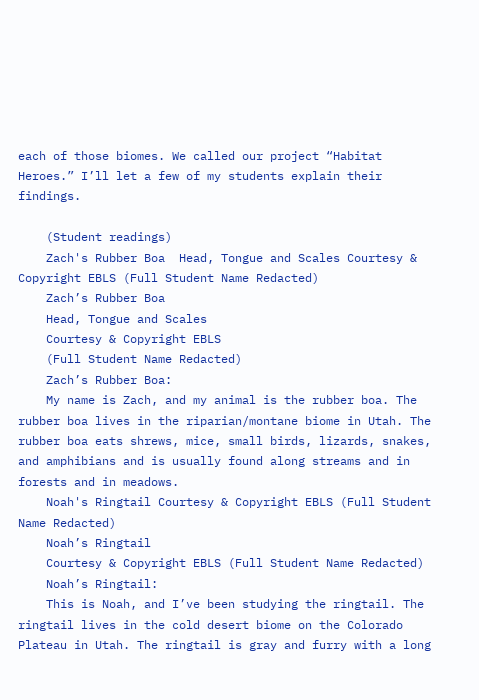each of those biomes. We called our project “Habitat Heroes.” I’ll let a few of my students explain their findings.

    (Student readings)
    Zach's Rubber Boa  Head, Tongue and Scales Courtesy & Copyright EBLS (Full Student Name Redacted)
    Zach’s Rubber Boa
    Head, Tongue and Scales
    Courtesy & Copyright EBLS
    (Full Student Name Redacted)
    Zach’s Rubber Boa:
    My name is Zach, and my animal is the rubber boa. The rubber boa lives in the riparian/montane biome in Utah. The rubber boa eats shrews, mice, small birds, lizards, snakes, and amphibians and is usually found along streams and in forests and in meadows.
    Noah's Ringtail Courtesy & Copyright EBLS (Full Student Name Redacted)
    Noah’s Ringtail
    Courtesy & Copyright EBLS (Full Student Name Redacted)
    Noah’s Ringtail:
    This is Noah, and I’ve been studying the ringtail. The ringtail lives in the cold desert biome on the Colorado Plateau in Utah. The ringtail is gray and furry with a long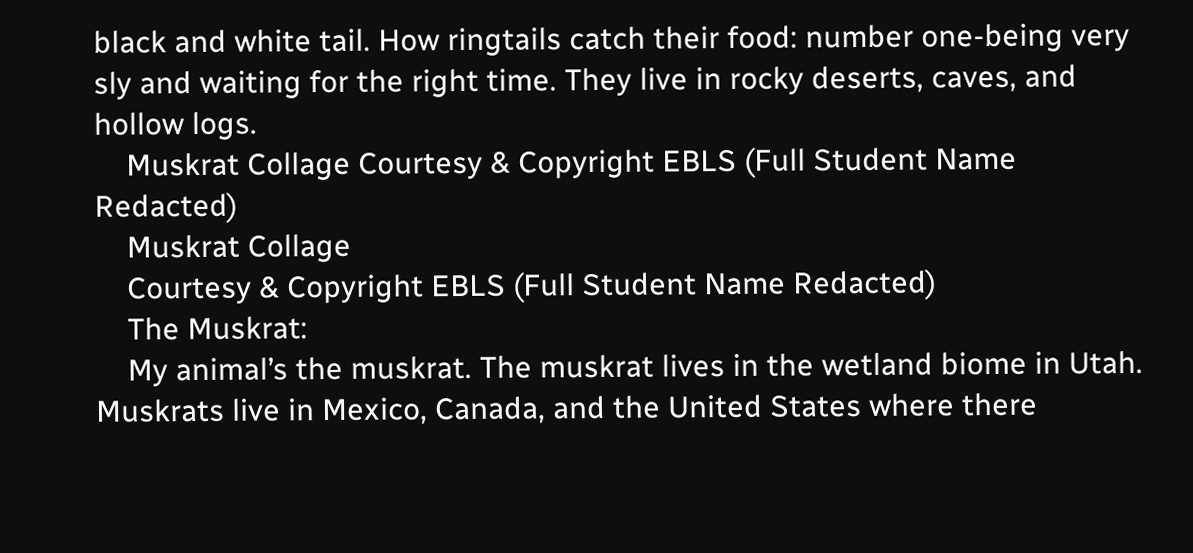black and white tail. How ringtails catch their food: number one-being very sly and waiting for the right time. They live in rocky deserts, caves, and hollow logs.
    Muskrat Collage Courtesy & Copyright EBLS (Full Student Name Redacted)
    Muskrat Collage
    Courtesy & Copyright EBLS (Full Student Name Redacted)
    The Muskrat:
    My animal’s the muskrat. The muskrat lives in the wetland biome in Utah. Muskrats live in Mexico, Canada, and the United States where there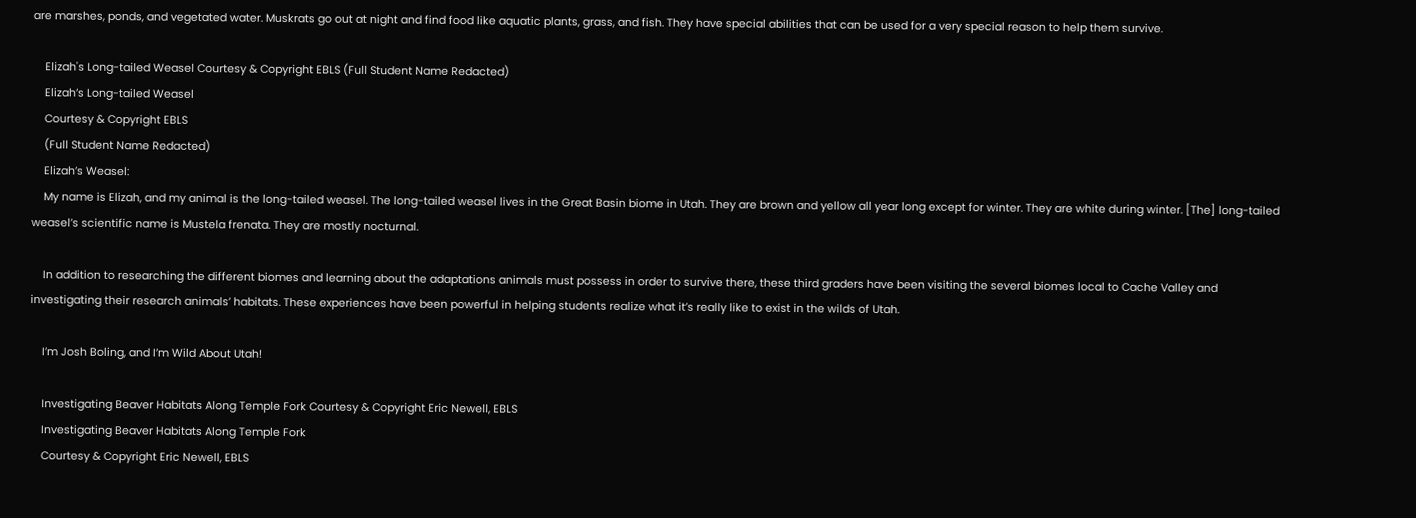are marshes, ponds, and vegetated water. Muskrats go out at night and find food like aquatic plants, grass, and fish. They have special abilities that can be used for a very special reason to help them survive.

    Elizah's Long-tailed Weasel Courtesy & Copyright EBLS (Full Student Name Redacted)
    Elizah’s Long-tailed Weasel
    Courtesy & Copyright EBLS
    (Full Student Name Redacted)
    Elizah’s Weasel:
    My name is Elizah, and my animal is the long-tailed weasel. The long-tailed weasel lives in the Great Basin biome in Utah. They are brown and yellow all year long except for winter. They are white during winter. [The] long-tailed weasel’s scientific name is Mustela frenata. They are mostly nocturnal.

    In addition to researching the different biomes and learning about the adaptations animals must possess in order to survive there, these third graders have been visiting the several biomes local to Cache Valley and investigating their research animals’ habitats. These experiences have been powerful in helping students realize what it’s really like to exist in the wilds of Utah.

    I’m Josh Boling, and I’m Wild About Utah!

    Investigating Beaver Habitats Along Temple Fork Courtesy & Copyright Eric Newell, EBLS
    Investigating Beaver Habitats Along Temple Fork
    Courtesy & Copyright Eric Newell, EBLS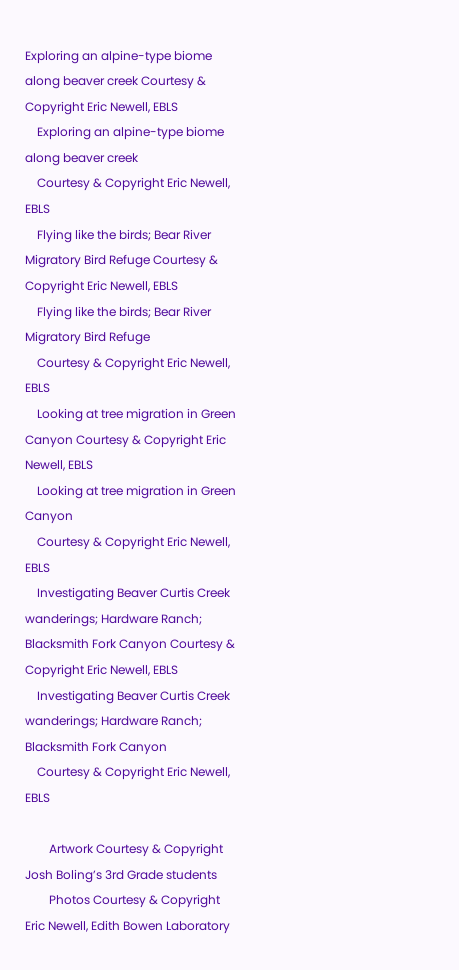Exploring an alpine-type biome along beaver creek Courtesy & Copyright Eric Newell, EBLS
    Exploring an alpine-type biome along beaver creek
    Courtesy & Copyright Eric Newell, EBLS
    Flying like the birds; Bear River Migratory Bird Refuge Courtesy & Copyright Eric Newell, EBLS
    Flying like the birds; Bear River Migratory Bird Refuge
    Courtesy & Copyright Eric Newell, EBLS
    Looking at tree migration in Green Canyon Courtesy & Copyright Eric Newell, EBLS
    Looking at tree migration in Green Canyon
    Courtesy & Copyright Eric Newell, EBLS
    Investigating Beaver Curtis Creek wanderings; Hardware Ranch; Blacksmith Fork Canyon Courtesy & Copyright Eric Newell, EBLS
    Investigating Beaver Curtis Creek wanderings; Hardware Ranch; Blacksmith Fork Canyon
    Courtesy & Copyright Eric Newell, EBLS

        Artwork Courtesy & Copyright Josh Boling’s 3rd Grade students
        Photos Courtesy & Copyright Eric Newell, Edith Bowen Laboratory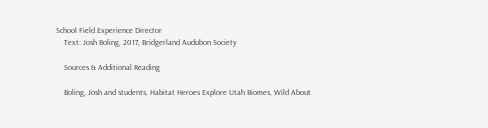School Field Experience Director
    Text: Josh Boling, 2017, Bridgerland Audubon Society

    Sources & Additional Reading

    Boling, Josh and students, Habitat Heroes Explore Utah Biomes, Wild About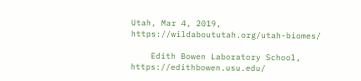Utah, Mar 4, 2019, https://wildaboututah.org/utah-biomes/

    Edith Bowen Laboratory School, https://edithbowen.usu.edu/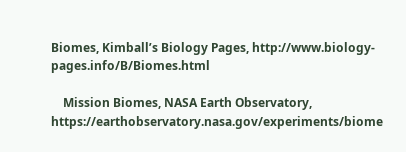Biomes, Kimball’s Biology Pages, http://www.biology-pages.info/B/Biomes.html

    Mission Biomes, NASA Earth Observatory, https://earthobservatory.nasa.gov/experiments/biome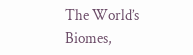The World’s Biomes,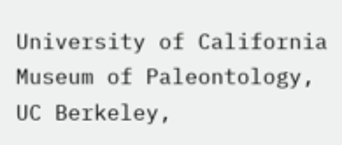University of California Museum of Paleontology, UC Berkeley,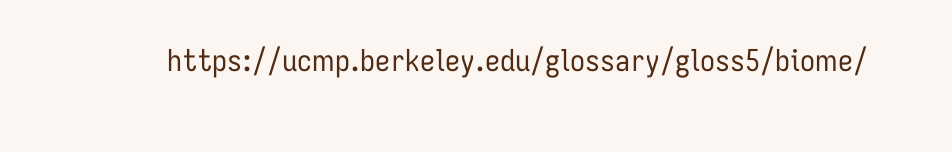https://ucmp.berkeley.edu/glossary/gloss5/biome/